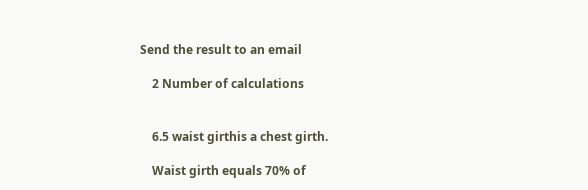Send the result to an email

    2 Number of calculations


    6.5 waist girthis a chest girth.

    Waist girth equals 70% of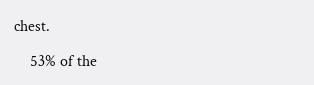chest.

    53% of the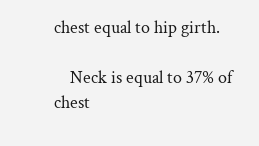chest equal to hip girth.

    Neck is equal to 37% of chest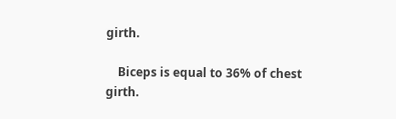girth.

    Biceps is equal to 36% of chest girth.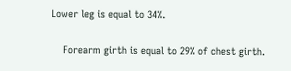Lower leg is equal to 34%.

    Forearm girth is equal to 29% of chest girth.